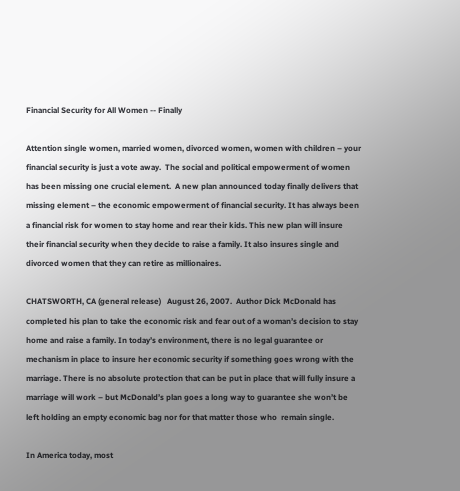Financial Security for All Women -- Finally

Attention single women, married women, divorced women, women with children – your financial security is just a vote away.  The social and political empowerment of women has been missing one crucial element.  A new plan announced today finally delivers that missing element – the economic empowerment of financial security. It has always been a financial risk for women to stay home and rear their kids. This new plan will insure their financial security when they decide to raise a family. It also insures single and divorced women that they can retire as millionaires.

CHATSWORTH, CA (general release)   August 26, 2007.  Author Dick McDonald has completed his plan to take the economic risk and fear out of a woman’s decision to stay home and raise a family. In today’s environment, there is no legal guarantee or mechanism in place to insure her economic security if something goes wrong with the marriage. There is no absolute protection that can be put in place that will fully insure a marriage will work – but McDonald’s plan goes a long way to guarantee she won’t be left holding an empty economic bag nor for that matter those who  remain single.

In America today, most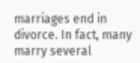marriages end in divorce. In fact, many marry several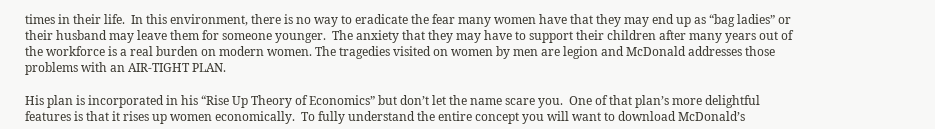times in their life.  In this environment, there is no way to eradicate the fear many women have that they may end up as “bag ladies” or their husband may leave them for someone younger.  The anxiety that they may have to support their children after many years out of the workforce is a real burden on modern women. The tragedies visited on women by men are legion and McDonald addresses those problems with an AIR-TIGHT PLAN.

His plan is incorporated in his “Rise Up Theory of Economics” but don’t let the name scare you.  One of that plan’s more delightful features is that it rises up women economically.  To fully understand the entire concept you will want to download McDonald’s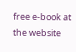free e-book at the website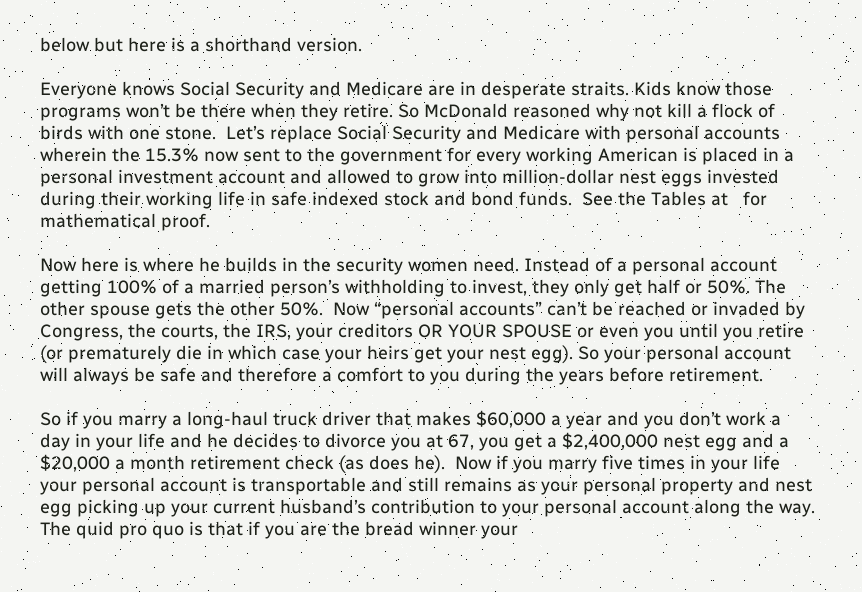below but here is a shorthand version.

Everyone knows Social Security and Medicare are in desperate straits. Kids know those programs won’t be there when they retire. So McDonald reasoned why not kill a flock of birds with one stone.  Let’s replace Social Security and Medicare with personal accounts wherein the 15.3% now sent to the government for every working American is placed in a personal investment account and allowed to grow into million-dollar nest eggs invested during their working life in safe indexed stock and bond funds.  See the Tables at   for mathematical proof.

Now here is where he builds in the security women need. Instead of a personal account getting 100% of a married person’s withholding to invest, they only get half or 50%. The other spouse gets the other 50%.  Now “personal accounts” can’t be reached or invaded by Congress, the courts, the IRS, your creditors OR YOUR SPOUSE or even you until you retire (or prematurely die in which case your heirs get your nest egg). So your personal account will always be safe and therefore a comfort to you during the years before retirement.

So if you marry a long-haul truck driver that makes $60,000 a year and you don’t work a day in your life and he decides to divorce you at 67, you get a $2,400,000 nest egg and a $20,000 a month retirement check (as does he).  Now if you marry five times in your life your personal account is transportable and still remains as your personal property and nest egg picking up your current husband’s contribution to your personal account along the way.  The quid pro quo is that if you are the bread winner your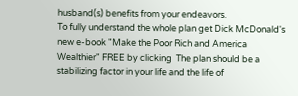husband(s) benefits from your endeavors.
To fully understand the whole plan get Dick McDonald's new e-book "Make the Poor Rich and America Wealthier" FREE by clicking  The plan should be a stabilizing factor in your life and the life of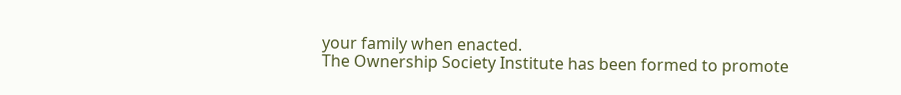your family when enacted.
The Ownership Society Institute has been formed to promote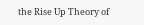the Rise Up Theory of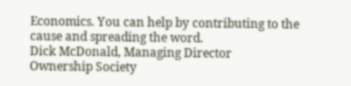Economics. You can help by contributing to the cause and spreading the word.
Dick McDonald, Managing Director
Ownership Society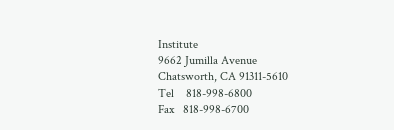Institute
9662 Jumilla Avenue
Chatsworth, CA 91311-5610
Tel    818-998-6800
Fax   818-998-6700